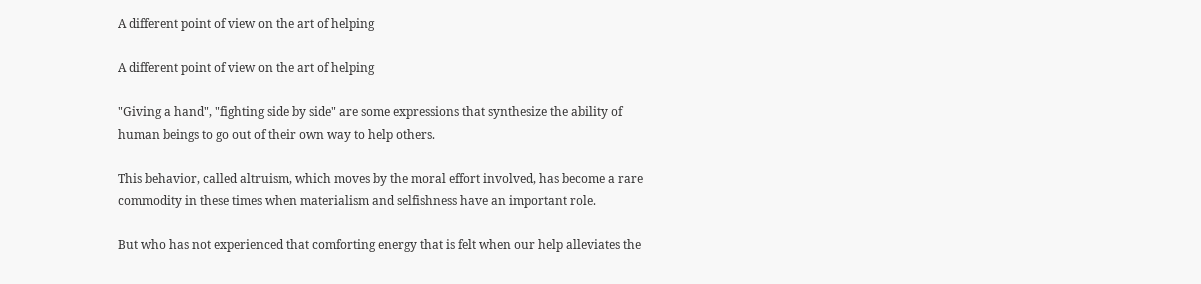A different point of view on the art of helping

A different point of view on the art of helping

"Giving a hand", "fighting side by side" are some expressions that synthesize the ability of human beings to go out of their own way to help others.

This behavior, called altruism, which moves by the moral effort involved, has become a rare commodity in these times when materialism and selfishness have an important role.

But who has not experienced that comforting energy that is felt when our help alleviates the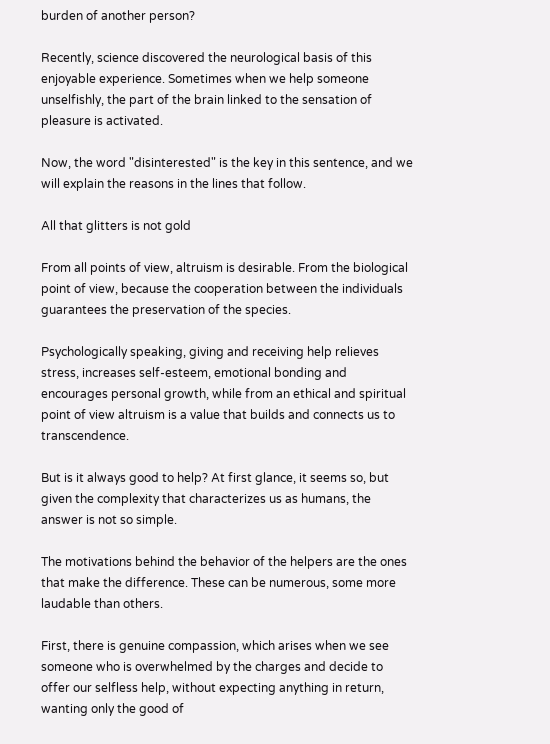burden of another person?

Recently, science discovered the neurological basis of this enjoyable experience. Sometimes when we help someone unselfishly, the part of the brain linked to the sensation of pleasure is activated.

Now, the word "disinterested" is the key in this sentence, and we will explain the reasons in the lines that follow.

All that glitters is not gold

From all points of view, altruism is desirable. From the biological point of view, because the cooperation between the individuals guarantees the preservation of the species.

Psychologically speaking, giving and receiving help relieves stress, increases self-esteem, emotional bonding and encourages personal growth, while from an ethical and spiritual point of view altruism is a value that builds and connects us to transcendence.

But is it always good to help? At first glance, it seems so, but given the complexity that characterizes us as humans, the answer is not so simple.

The motivations behind the behavior of the helpers are the ones that make the difference. These can be numerous, some more laudable than others.

First, there is genuine compassion, which arises when we see someone who is overwhelmed by the charges and decide to offer our selfless help, without expecting anything in return, wanting only the good of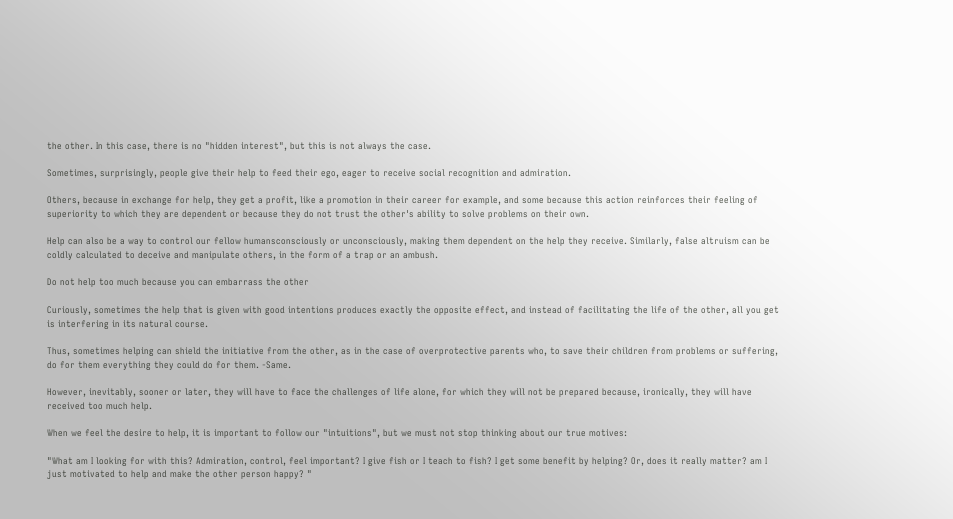the other. In this case, there is no "hidden interest", but this is not always the case.

Sometimes, surprisingly, people give their help to feed their ego, eager to receive social recognition and admiration.

Others, because in exchange for help, they get a profit, like a promotion in their career for example, and some because this action reinforces their feeling of superiority to which they are dependent or because they do not trust the other's ability to solve problems on their own.

Help can also be a way to control our fellow humansconsciously or unconsciously, making them dependent on the help they receive. Similarly, false altruism can be coldly calculated to deceive and manipulate others, in the form of a trap or an ambush.

Do not help too much because you can embarrass the other

Curiously, sometimes the help that is given with good intentions produces exactly the opposite effect, and instead of facilitating the life of the other, all you get is interfering in its natural course.

Thus, sometimes helping can shield the initiative from the other, as in the case of overprotective parents who, to save their children from problems or suffering, do for them everything they could do for them. -Same.

However, inevitably, sooner or later, they will have to face the challenges of life alone, for which they will not be prepared because, ironically, they will have received too much help.

When we feel the desire to help, it is important to follow our "intuitions", but we must not stop thinking about our true motives:

"What am I looking for with this? Admiration, control, feel important? I give fish or I teach to fish? I get some benefit by helping? Or, does it really matter? am I just motivated to help and make the other person happy? "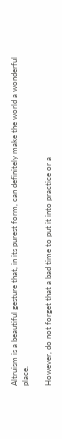Altruism is a beautiful gesture that, in its purest form, can definitely make the world a wonderful place.

However, do not forget that a bad time to put it into practice or a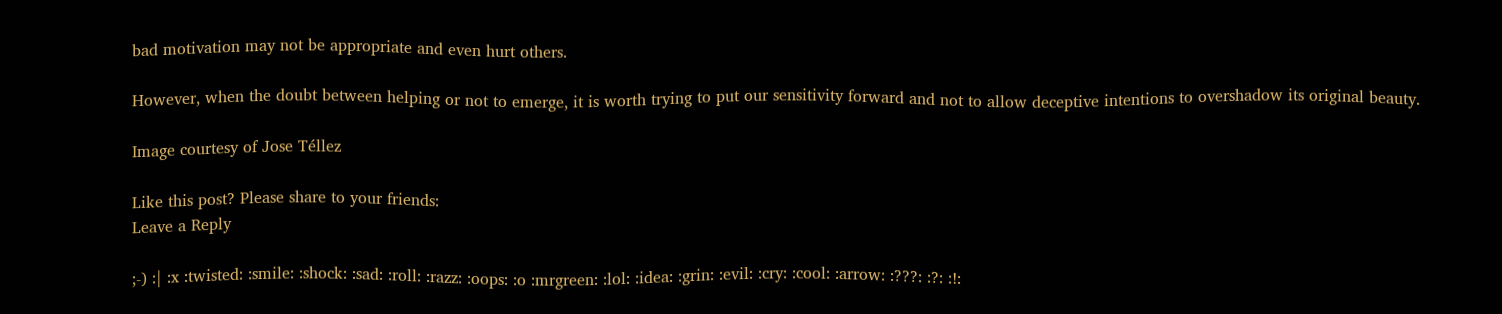bad motivation may not be appropriate and even hurt others.

However, when the doubt between helping or not to emerge, it is worth trying to put our sensitivity forward and not to allow deceptive intentions to overshadow its original beauty.

Image courtesy of Jose Téllez

Like this post? Please share to your friends:
Leave a Reply

;-) :| :x :twisted: :smile: :shock: :sad: :roll: :razz: :oops: :o :mrgreen: :lol: :idea: :grin: :evil: :cry: :cool: :arrow: :???: :?: :!: